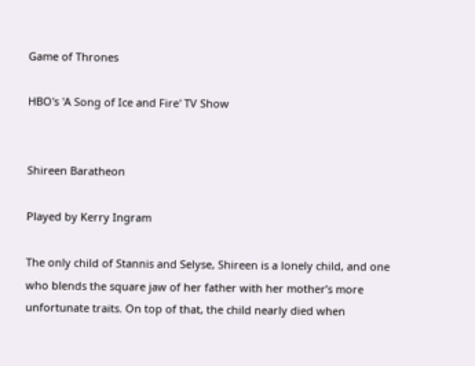Game of Thrones

HBO's 'A Song of Ice and Fire' TV Show


Shireen Baratheon

Played by Kerry Ingram

The only child of Stannis and Selyse, Shireen is a lonely child, and one who blends the square jaw of her father with her mother’s more unfortunate traits. On top of that, the child nearly died when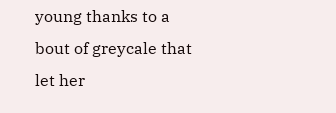young thanks to a bout of greycale that let her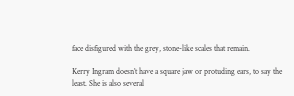face disfigured with the grey, stone-like scales that remain.

Kerry Ingram doesn’t have a square jaw or protuding ears, to say the least. She is also several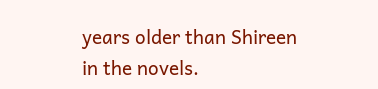years older than Shireen in the novels.